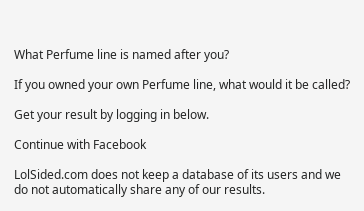What Perfume line is named after you?

If you owned your own Perfume line, what would it be called?

Get your result by logging in below.

Continue with Facebook

LolSided.com does not keep a database of its users and we do not automatically share any of our results.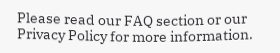Please read our FAQ section or our Privacy Policy for more information.